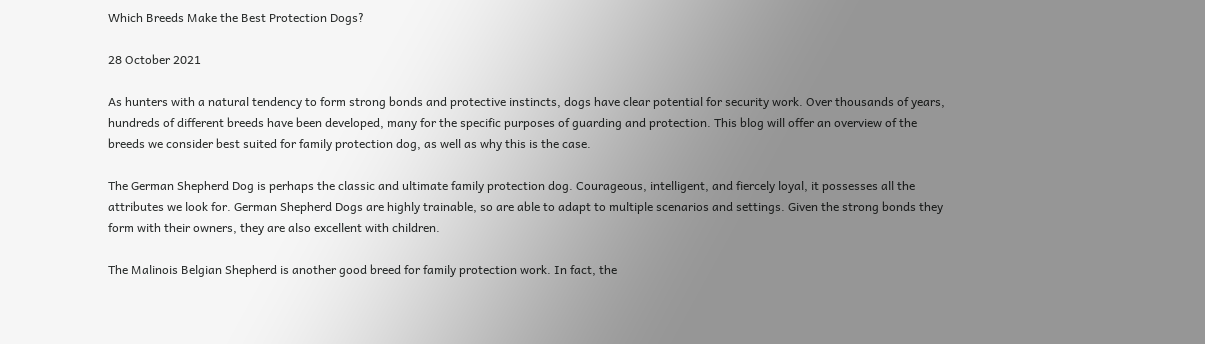Which Breeds Make the Best Protection Dogs?

28 October 2021

As hunters with a natural tendency to form strong bonds and protective instincts, dogs have clear potential for security work. Over thousands of years, hundreds of different breeds have been developed, many for the specific purposes of guarding and protection. This blog will offer an overview of the breeds we consider best suited for family protection dog, as well as why this is the case.

The German Shepherd Dog is perhaps the classic and ultimate family protection dog. Courageous, intelligent, and fiercely loyal, it possesses all the attributes we look for. German Shepherd Dogs are highly trainable, so are able to adapt to multiple scenarios and settings. Given the strong bonds they form with their owners, they are also excellent with children.

The Malinois Belgian Shepherd is another good breed for family protection work. In fact, the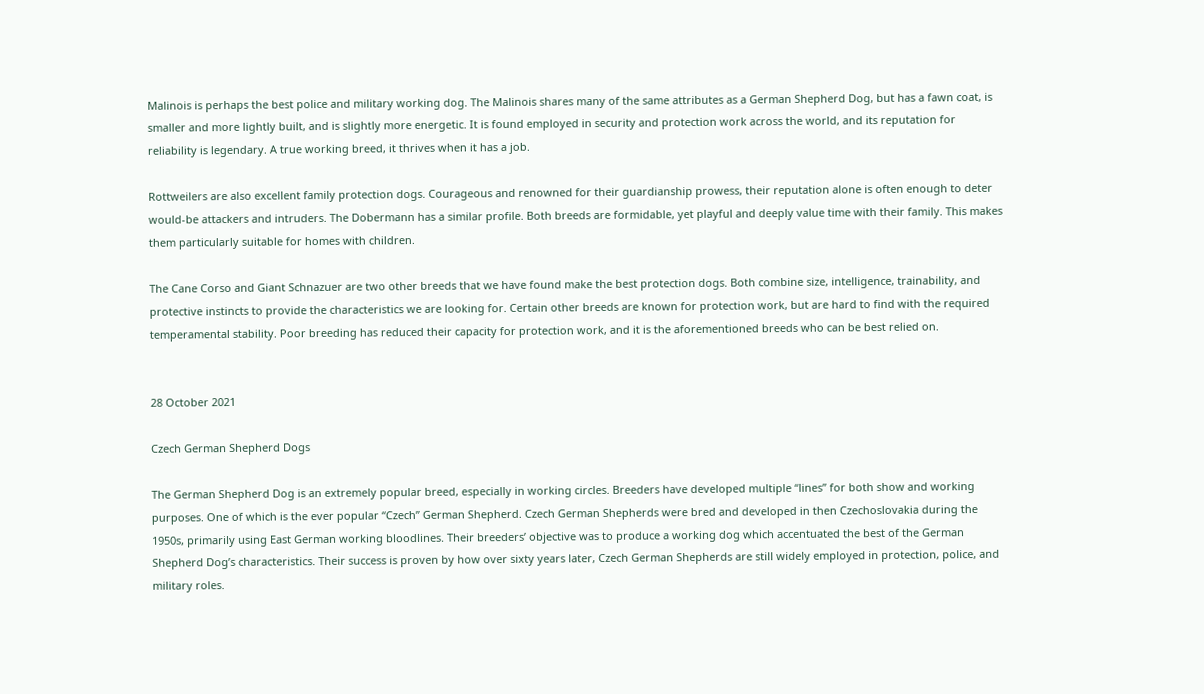Malinois is perhaps the best police and military working dog. The Malinois shares many of the same attributes as a German Shepherd Dog, but has a fawn coat, is smaller and more lightly built, and is slightly more energetic. It is found employed in security and protection work across the world, and its reputation for reliability is legendary. A true working breed, it thrives when it has a job.

Rottweilers are also excellent family protection dogs. Courageous and renowned for their guardianship prowess, their reputation alone is often enough to deter would-be attackers and intruders. The Dobermann has a similar profile. Both breeds are formidable, yet playful and deeply value time with their family. This makes them particularly suitable for homes with children.

The Cane Corso and Giant Schnazuer are two other breeds that we have found make the best protection dogs. Both combine size, intelligence, trainability, and protective instincts to provide the characteristics we are looking for. Certain other breeds are known for protection work, but are hard to find with the required temperamental stability. Poor breeding has reduced their capacity for protection work, and it is the aforementioned breeds who can be best relied on.


28 October 2021

Czech German Shepherd Dogs

The German Shepherd Dog is an extremely popular breed, especially in working circles. Breeders have developed multiple “lines” for both show and working purposes. One of which is the ever popular “Czech” German Shepherd. Czech German Shepherds were bred and developed in then Czechoslovakia during the 1950s, primarily using East German working bloodlines. Their breeders’ objective was to produce a working dog which accentuated the best of the German Shepherd Dog’s characteristics. Their success is proven by how over sixty years later, Czech German Shepherds are still widely employed in protection, police, and military roles.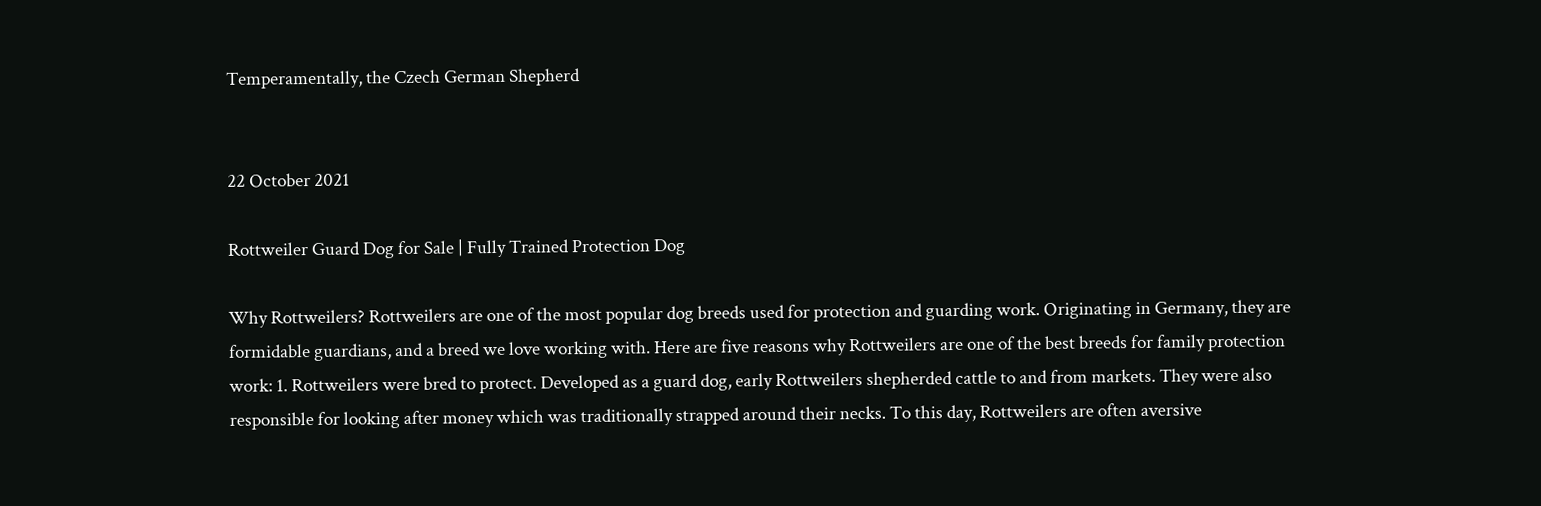Temperamentally, the Czech German Shepherd


22 October 2021

Rottweiler Guard Dog for Sale | Fully Trained Protection Dog

Why Rottweilers? Rottweilers are one of the most popular dog breeds used for protection and guarding work. Originating in Germany, they are formidable guardians, and a breed we love working with. Here are five reasons why Rottweilers are one of the best breeds for family protection work: 1. Rottweilers were bred to protect. Developed as a guard dog, early Rottweilers shepherded cattle to and from markets. They were also responsible for looking after money which was traditionally strapped around their necks. To this day, Rottweilers are often aversive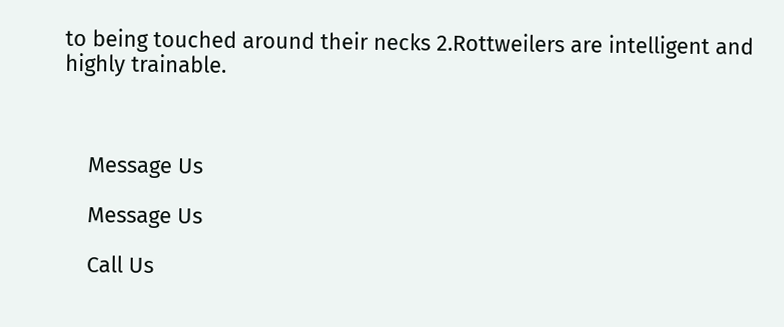to being touched around their necks 2.Rottweilers are intelligent and highly trainable.



    Message Us

    Message Us

    Call Us